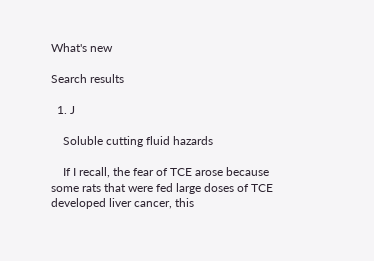What's new

Search results

  1. J

    Soluble cutting fluid hazards

    If I recall, the fear of TCE arose because some rats that were fed large doses of TCE developed liver cancer, this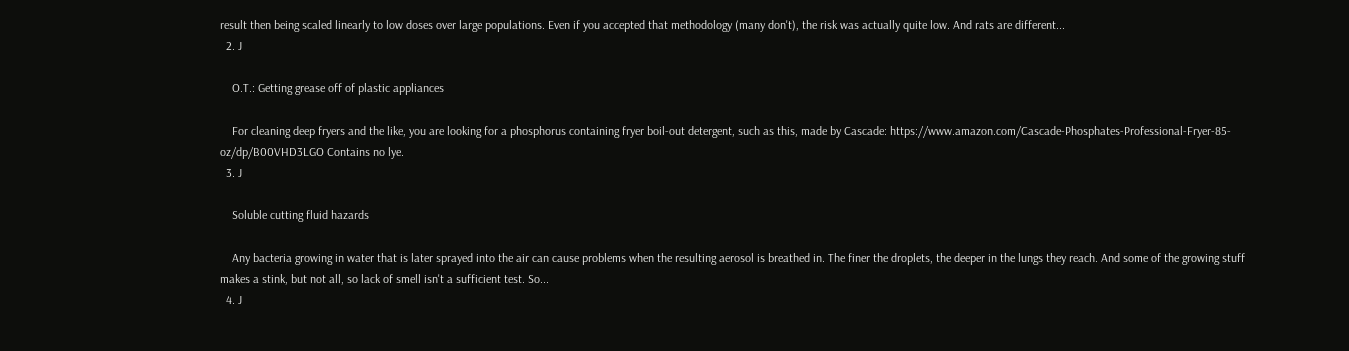result then being scaled linearly to low doses over large populations. Even if you accepted that methodology (many don't), the risk was actually quite low. And rats are different...
  2. J

    O.T.: Getting grease off of plastic appliances

    For cleaning deep fryers and the like, you are looking for a phosphorus containing fryer boil-out detergent, such as this, made by Cascade: https://www.amazon.com/Cascade-Phosphates-Professional-Fryer-85-oz/dp/B00VHD3LGO Contains no lye.
  3. J

    Soluble cutting fluid hazards

    Any bacteria growing in water that is later sprayed into the air can cause problems when the resulting aerosol is breathed in. The finer the droplets, the deeper in the lungs they reach. And some of the growing stuff makes a stink, but not all, so lack of smell isn't a sufficient test. So...
  4. J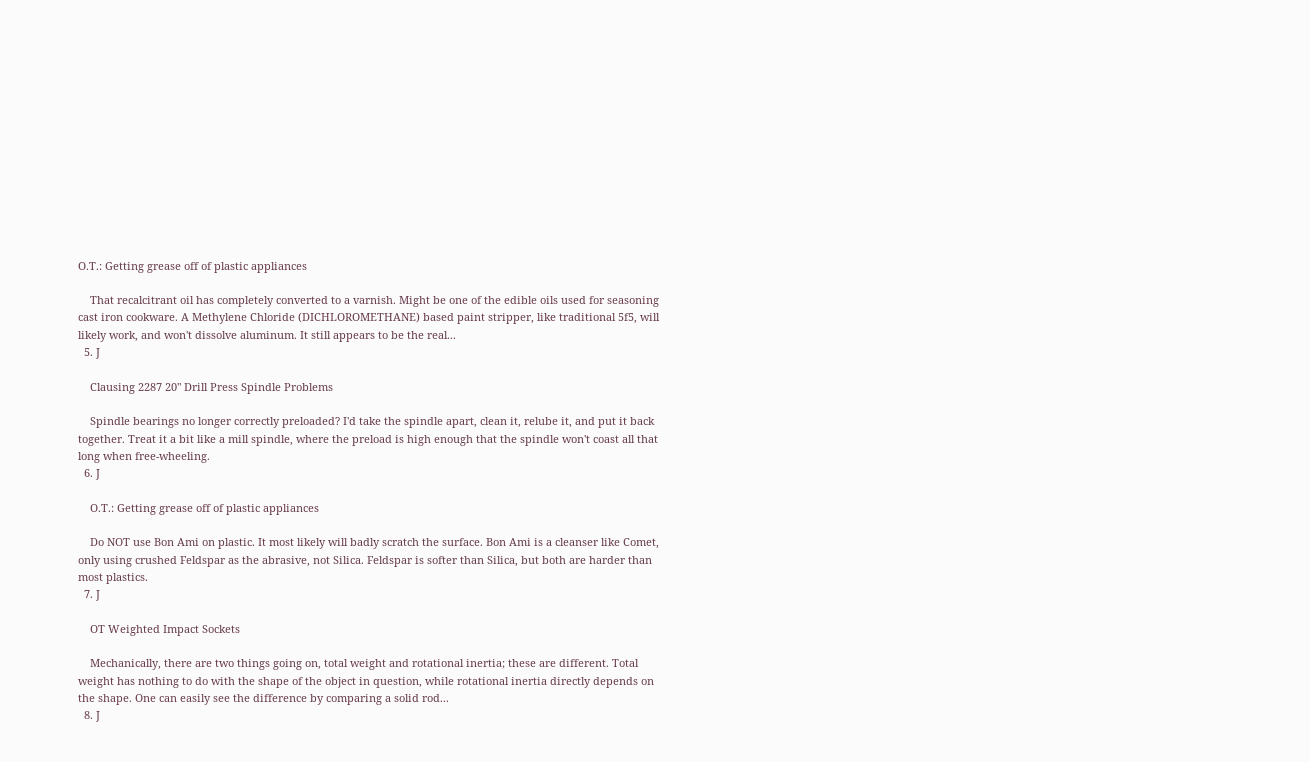O.T.: Getting grease off of plastic appliances

    That recalcitrant oil has completely converted to a varnish. Might be one of the edible oils used for seasoning cast iron cookware. A Methylene Chloride (DICHLOROMETHANE) based paint stripper, like traditional 5f5, will likely work, and won't dissolve aluminum. It still appears to be the real...
  5. J

    Clausing 2287 20" Drill Press Spindle Problems

    Spindle bearings no longer correctly preloaded? I'd take the spindle apart, clean it, relube it, and put it back together. Treat it a bit like a mill spindle, where the preload is high enough that the spindle won't coast all that long when free-wheeling.
  6. J

    O.T.: Getting grease off of plastic appliances

    Do NOT use Bon Ami on plastic. It most likely will badly scratch the surface. Bon Ami is a cleanser like Comet, only using crushed Feldspar as the abrasive, not Silica. Feldspar is softer than Silica, but both are harder than most plastics.
  7. J

    OT Weighted Impact Sockets

    Mechanically, there are two things going on, total weight and rotational inertia; these are different. Total weight has nothing to do with the shape of the object in question, while rotational inertia directly depends on the shape. One can easily see the difference by comparing a solid rod...
  8. J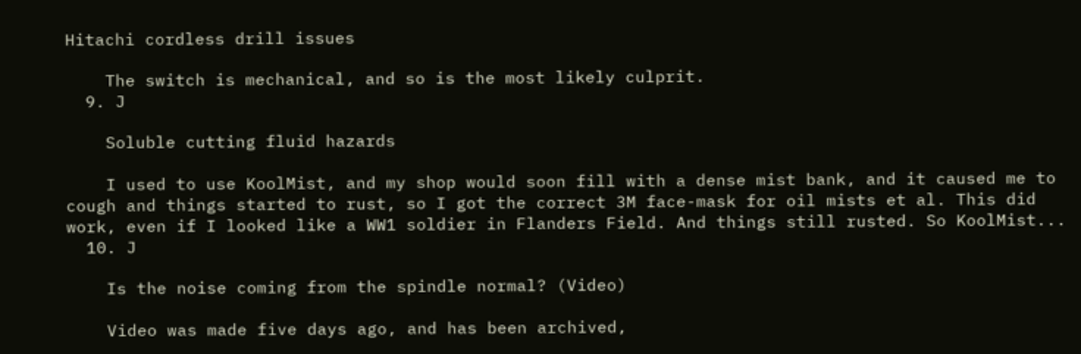Hitachi cordless drill issues

    The switch is mechanical, and so is the most likely culprit.
  9. J

    Soluble cutting fluid hazards

    I used to use KoolMist, and my shop would soon fill with a dense mist bank, and it caused me to cough and things started to rust, so I got the correct 3M face-mask for oil mists et al. This did work, even if I looked like a WW1 soldier in Flanders Field. And things still rusted. So KoolMist...
  10. J

    Is the noise coming from the spindle normal? (Video)

    Video was made five days ago, and has been archived,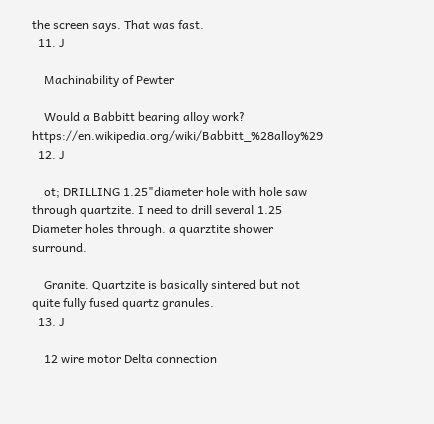the screen says. That was fast.
  11. J

    Machinability of Pewter

    Would a Babbitt bearing alloy work? https://en.wikipedia.org/wiki/Babbitt_%28alloy%29
  12. J

    ot; DRILLING 1.25"diameter hole with hole saw through quartzite. I need to drill several 1.25 Diameter holes through. a quarztite shower surround.

    Granite. Quartzite is basically sintered but not quite fully fused quartz granules.
  13. J

    12 wire motor Delta connection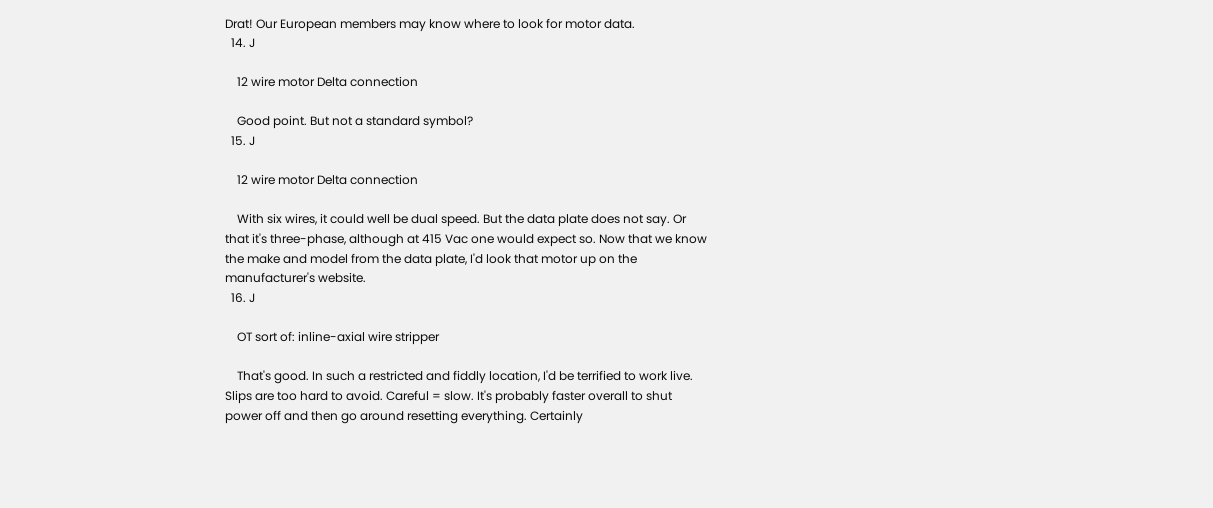Drat! Our European members may know where to look for motor data.
  14. J

    12 wire motor Delta connection

    Good point. But not a standard symbol?
  15. J

    12 wire motor Delta connection

    With six wires, it could well be dual speed. But the data plate does not say. Or that it's three-phase, although at 415 Vac one would expect so. Now that we know the make and model from the data plate, I'd look that motor up on the manufacturer's website.
  16. J

    OT sort of: inline-axial wire stripper

    That's good. In such a restricted and fiddly location, I'd be terrified to work live. Slips are too hard to avoid. Careful = slow. It's probably faster overall to shut power off and then go around resetting everything. Certainly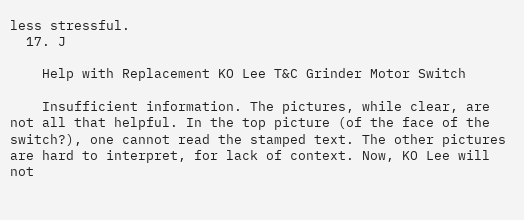less stressful.
  17. J

    Help with Replacement KO Lee T&C Grinder Motor Switch

    Insufficient information. The pictures, while clear, are not all that helpful. In the top picture (of the face of the switch?), one cannot read the stamped text. The other pictures are hard to interpret, for lack of context. Now, KO Lee will not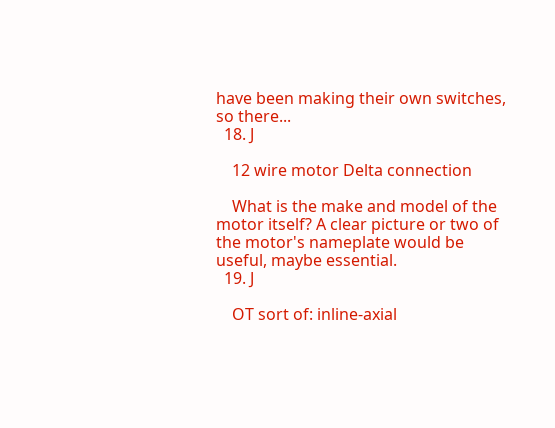have been making their own switches, so there...
  18. J

    12 wire motor Delta connection

    What is the make and model of the motor itself? A clear picture or two of the motor's nameplate would be useful, maybe essential.
  19. J

    OT sort of: inline-axial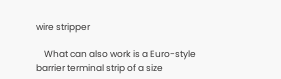wire stripper

    What can also work is a Euro-style barrier terminal strip of a size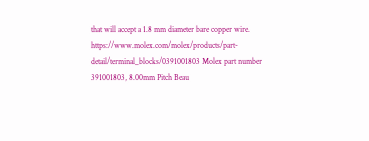that will accept a 1.8 mm diameter bare copper wire. https://www.molex.com/molex/products/part-detail/terminal_blocks/0391001803 Molex part number 391001803, 8.00mm Pitch Beau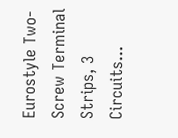Eurostyle Two-Screw Terminal Strips, 3 Circuits...